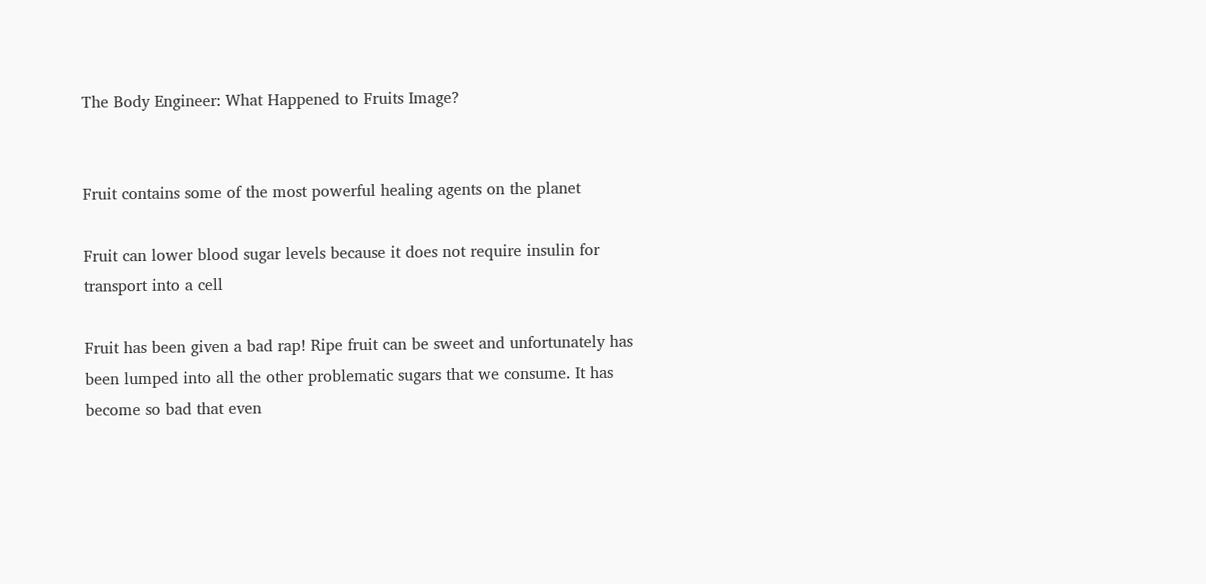The Body Engineer: What Happened to Fruits Image?


Fruit contains some of the most powerful healing agents on the planet

Fruit can lower blood sugar levels because it does not require insulin for transport into a cell

Fruit has been given a bad rap! Ripe fruit can be sweet and unfortunately has been lumped into all the other problematic sugars that we consume. It has become so bad that even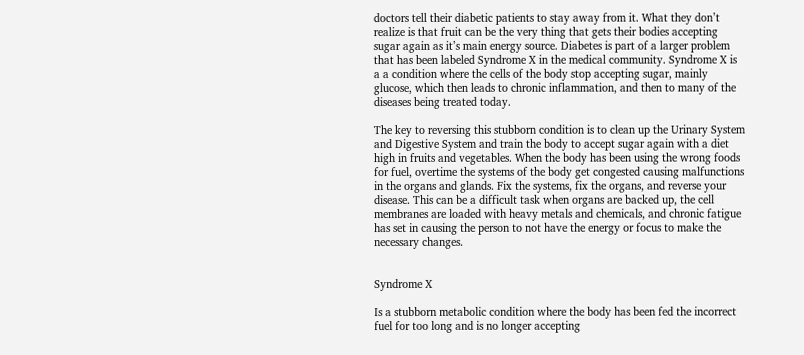doctors tell their diabetic patients to stay away from it. What they don’t realize is that fruit can be the very thing that gets their bodies accepting sugar again as it’s main energy source. Diabetes is part of a larger problem that has been labeled Syndrome X in the medical community. Syndrome X is a a condition where the cells of the body stop accepting sugar, mainly glucose, which then leads to chronic inflammation, and then to many of the diseases being treated today.

The key to reversing this stubborn condition is to clean up the Urinary System and Digestive System and train the body to accept sugar again with a diet high in fruits and vegetables. When the body has been using the wrong foods for fuel, overtime the systems of the body get congested causing malfunctions in the organs and glands. Fix the systems, fix the organs, and reverse your disease. This can be a difficult task when organs are backed up, the cell membranes are loaded with heavy metals and chemicals, and chronic fatigue has set in causing the person to not have the energy or focus to make the necessary changes.


Syndrome X

Is a stubborn metabolic condition where the body has been fed the incorrect fuel for too long and is no longer accepting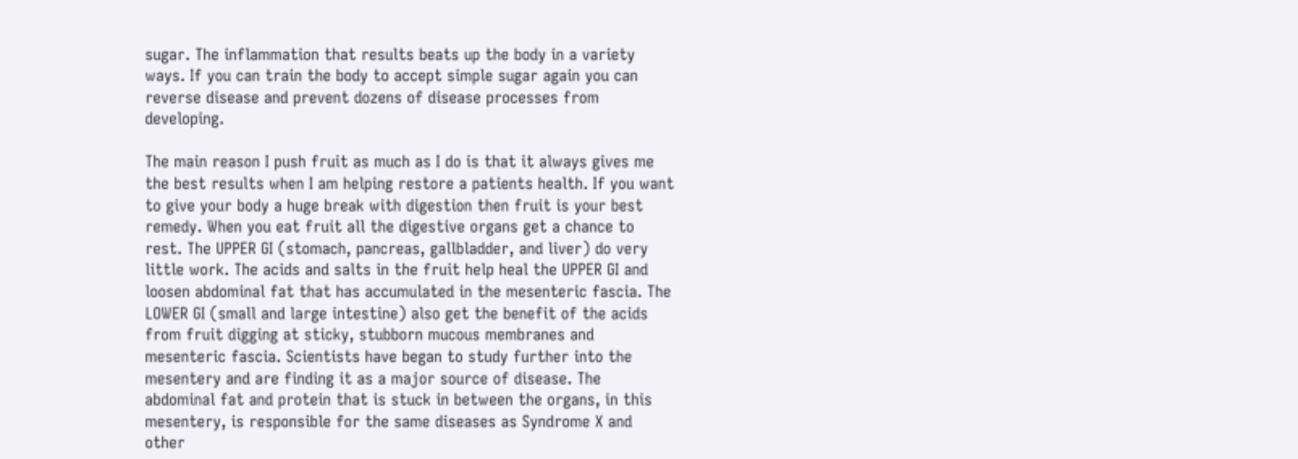sugar. The inflammation that results beats up the body in a variety ways. If you can train the body to accept simple sugar again you can reverse disease and prevent dozens of disease processes from developing.

The main reason I push fruit as much as I do is that it always gives me the best results when I am helping restore a patients health. If you want to give your body a huge break with digestion then fruit is your best remedy. When you eat fruit all the digestive organs get a chance to rest. The UPPER GI (stomach, pancreas, gallbladder, and liver) do very little work. The acids and salts in the fruit help heal the UPPER GI and loosen abdominal fat that has accumulated in the mesenteric fascia. The LOWER GI (small and large intestine) also get the benefit of the acids from fruit digging at sticky, stubborn mucous membranes and mesenteric fascia. Scientists have began to study further into the mesentery and are finding it as a major source of disease. The abdominal fat and protein that is stuck in between the organs, in this mesentery, is responsible for the same diseases as Syndrome X and other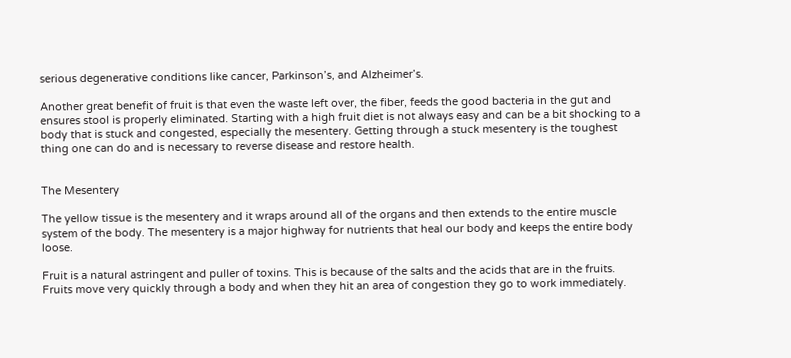serious degenerative conditions like cancer, Parkinson’s, and Alzheimer’s.

Another great benefit of fruit is that even the waste left over, the fiber, feeds the good bacteria in the gut and ensures stool is properly eliminated. Starting with a high fruit diet is not always easy and can be a bit shocking to a body that is stuck and congested, especially the mesentery. Getting through a stuck mesentery is the toughest thing one can do and is necessary to reverse disease and restore health.


The Mesentery

The yellow tissue is the mesentery and it wraps around all of the organs and then extends to the entire muscle system of the body. The mesentery is a major highway for nutrients that heal our body and keeps the entire body loose.

Fruit is a natural astringent and puller of toxins. This is because of the salts and the acids that are in the fruits. Fruits move very quickly through a body and when they hit an area of congestion they go to work immediately.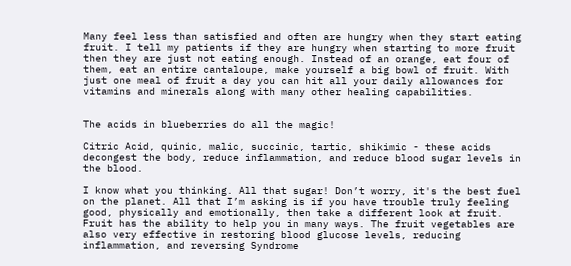Many feel less than satisfied and often are hungry when they start eating fruit. I tell my patients if they are hungry when starting to more fruit then they are just not eating enough. Instead of an orange, eat four of them, eat an entire cantaloupe, make yourself a big bowl of fruit. With just one meal of fruit a day you can hit all your daily allowances for vitamins and minerals along with many other healing capabilities.


The acids in blueberries do all the magic!

Citric Acid, quinic, malic, succinic, tartic, shikimic - these acids decongest the body, reduce inflammation, and reduce blood sugar levels in the blood.

I know what you thinking. All that sugar! Don’t worry, it's the best fuel on the planet. All that I’m asking is if you have trouble truly feeling good, physically and emotionally, then take a different look at fruit. Fruit has the ability to help you in many ways. The fruit vegetables are also very effective in restoring blood glucose levels, reducing inflammation, and reversing Syndrome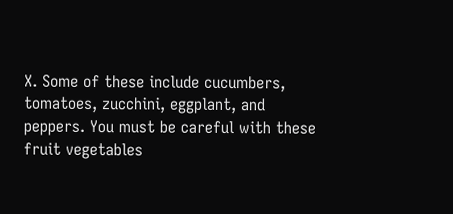X. Some of these include cucumbers, tomatoes, zucchini, eggplant, and peppers. You must be careful with these fruit vegetables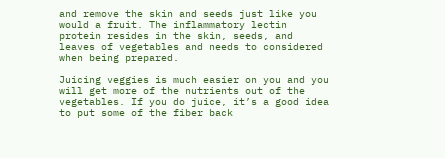and remove the skin and seeds just like you would a fruit. The inflammatory lectin protein resides in the skin, seeds, and leaves of vegetables and needs to considered when being prepared.

Juicing veggies is much easier on you and you will get more of the nutrients out of the vegetables. If you do juice, it’s a good idea to put some of the fiber back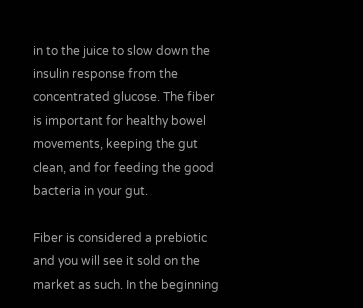in to the juice to slow down the insulin response from the concentrated glucose. The fiber is important for healthy bowel movements, keeping the gut clean, and for feeding the good bacteria in your gut.

Fiber is considered a prebiotic and you will see it sold on the market as such. In the beginning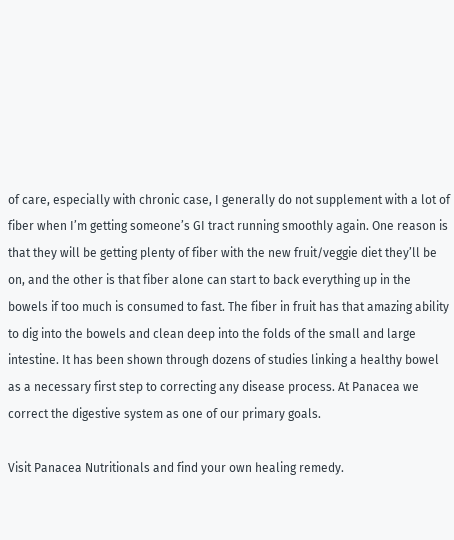of care, especially with chronic case, I generally do not supplement with a lot of fiber when I’m getting someone’s GI tract running smoothly again. One reason is that they will be getting plenty of fiber with the new fruit/veggie diet they’ll be on, and the other is that fiber alone can start to back everything up in the bowels if too much is consumed to fast. The fiber in fruit has that amazing ability to dig into the bowels and clean deep into the folds of the small and large intestine. It has been shown through dozens of studies linking a healthy bowel as a necessary first step to correcting any disease process. At Panacea we correct the digestive system as one of our primary goals.

Visit Panacea Nutritionals and find your own healing remedy.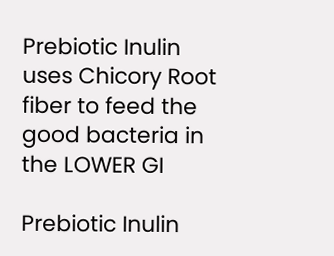Prebiotic Inulin uses Chicory Root fiber to feed the good bacteria in the LOWER GI

Prebiotic Inulin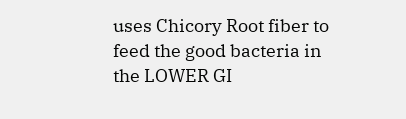uses Chicory Root fiber to feed the good bacteria in the LOWER GI